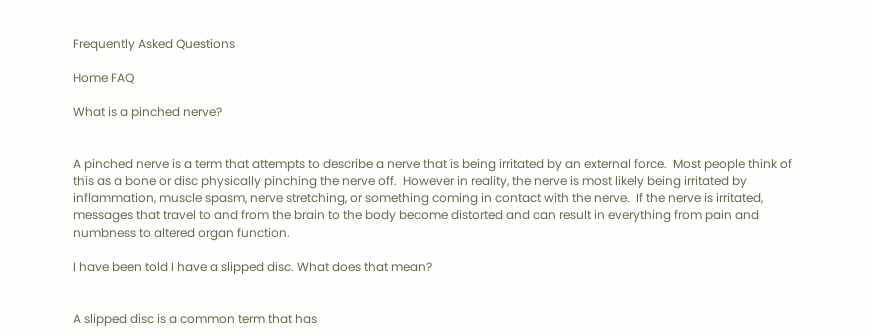Frequently Asked Questions

Home FAQ

What is a pinched nerve?


A pinched nerve is a term that attempts to describe a nerve that is being irritated by an external force.  Most people think of this as a bone or disc physically pinching the nerve off.  However in reality, the nerve is most likely being irritated by inflammation, muscle spasm, nerve stretching, or something coming in contact with the nerve.  If the nerve is irritated, messages that travel to and from the brain to the body become distorted and can result in everything from pain and numbness to altered organ function.

I have been told I have a slipped disc. What does that mean?


A slipped disc is a common term that has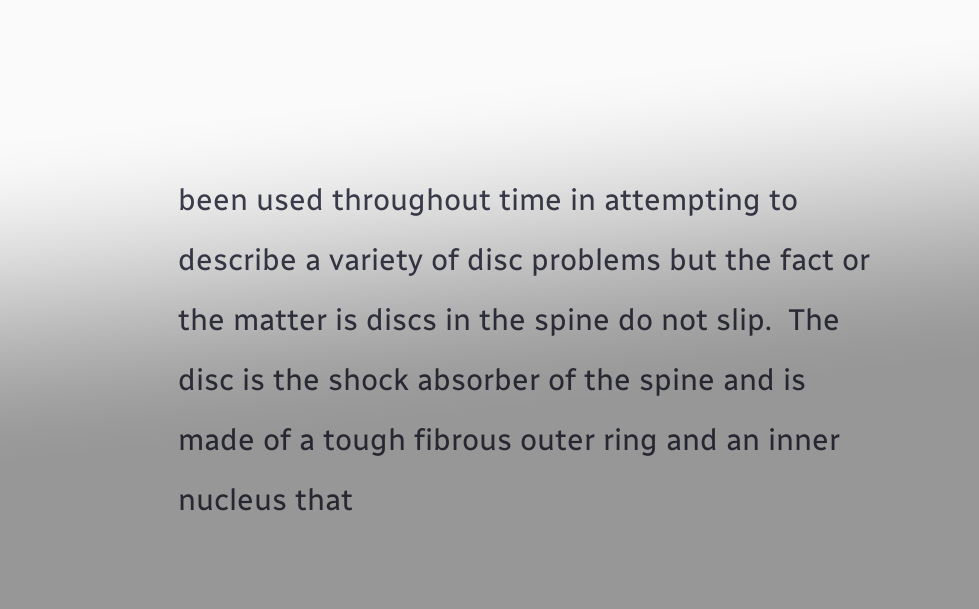been used throughout time in attempting to describe a variety of disc problems but the fact or the matter is discs in the spine do not slip.  The disc is the shock absorber of the spine and is made of a tough fibrous outer ring and an inner nucleus that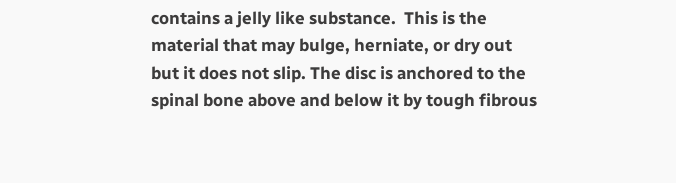contains a jelly like substance.  This is the material that may bulge, herniate, or dry out but it does not slip. The disc is anchored to the spinal bone above and below it by tough fibrous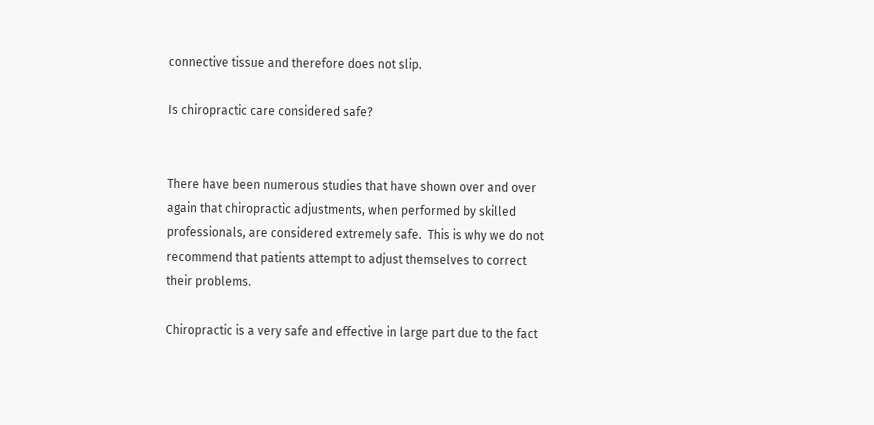connective tissue and therefore does not slip.

Is chiropractic care considered safe?


There have been numerous studies that have shown over and over again that chiropractic adjustments, when performed by skilled professionals, are considered extremely safe.  This is why we do not recommend that patients attempt to adjust themselves to correct their problems.

Chiropractic is a very safe and effective in large part due to the fact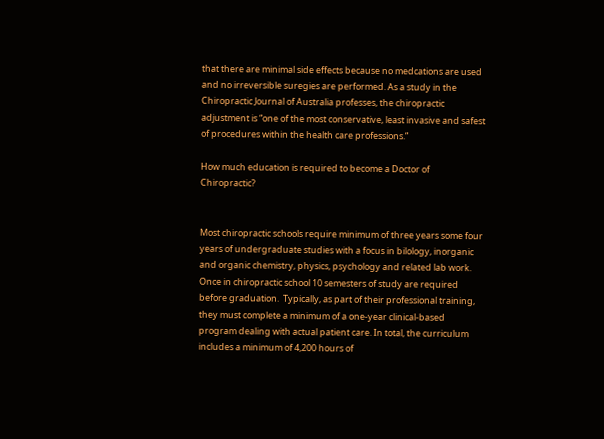that there are minimal side effects because no medcations are used and no irreversible suregies are performed. As a study in the Chiropractic Journal of Australia professes, the chiropractic adjustment is “one of the most conservative, least invasive and safest of procedures within the health care professions.”

How much education is required to become a Doctor of Chiropractic?


Most chiropractic schools require minimum of three years some four years of undergraduate studies with a focus in bilology, inorganic and organic chemistry, physics, psychology and related lab work.  Once in chiropractic school 10 semesters of study are required before graduation.  Typically, as part of their professional training, they must complete a minimum of a one-year clinical-based program dealing with actual patient care. In total, the curriculum includes a minimum of 4,200 hours of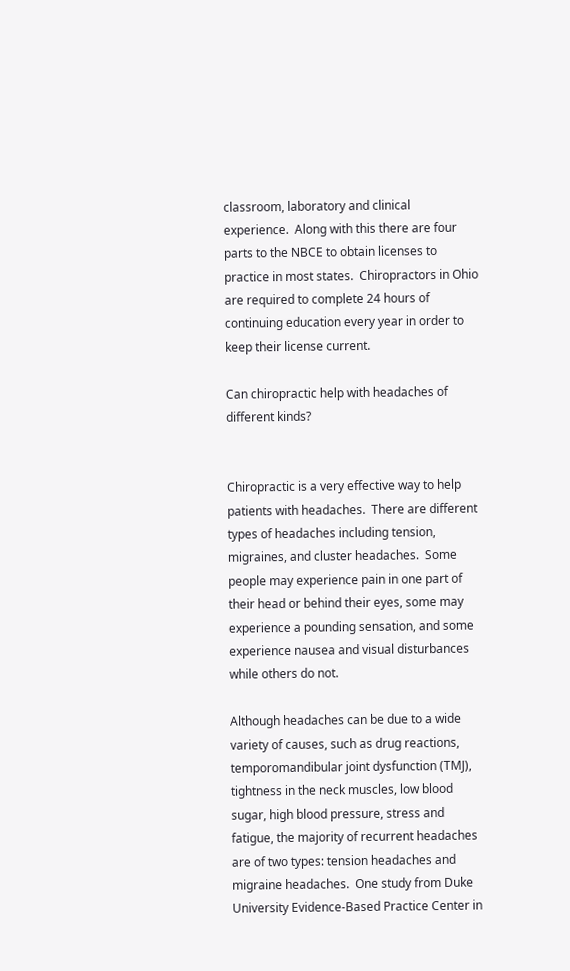classroom, laboratory and clinical experience.  Along with this there are four parts to the NBCE to obtain licenses to practice in most states.  Chiropractors in Ohio are required to complete 24 hours of continuing education every year in order to keep their license current.

Can chiropractic help with headaches of different kinds?


Chiropractic is a very effective way to help patients with headaches.  There are different types of headaches including tension, migraines, and cluster headaches.  Some people may experience pain in one part of their head or behind their eyes, some may experience a pounding sensation, and some experience nausea and visual disturbances while others do not.

Although headaches can be due to a wide variety of causes, such as drug reactions, temporomandibular joint dysfunction (TMJ), tightness in the neck muscles, low blood sugar, high blood pressure, stress and fatigue, the majority of recurrent headaches are of two types: tension headaches and migraine headaches.  One study from Duke University Evidence-Based Practice Center in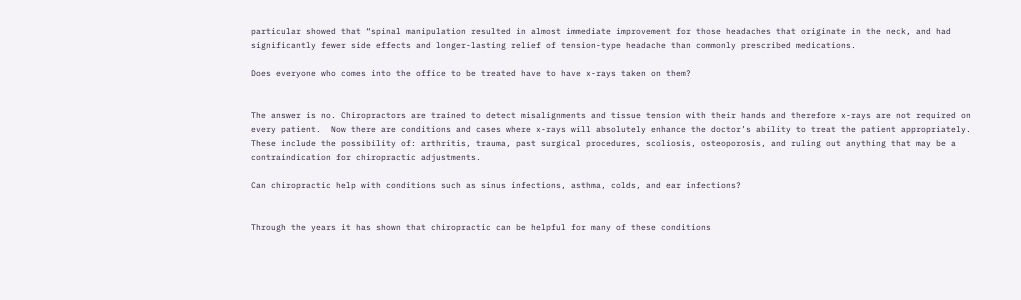particular showed that “spinal manipulation resulted in almost immediate improvement for those headaches that originate in the neck, and had significantly fewer side effects and longer-lasting relief of tension-type headache than commonly prescribed medications.

Does everyone who comes into the office to be treated have to have x-rays taken on them?


The answer is no. Chiropractors are trained to detect misalignments and tissue tension with their hands and therefore x-rays are not required on every patient.  Now there are conditions and cases where x-rays will absolutely enhance the doctor’s ability to treat the patient appropriately.  These include the possibility of: arthritis, trauma, past surgical procedures, scoliosis, osteoporosis, and ruling out anything that may be a contraindication for chiropractic adjustments.

Can chiropractic help with conditions such as sinus infections, asthma, colds, and ear infections?


Through the years it has shown that chiropractic can be helpful for many of these conditions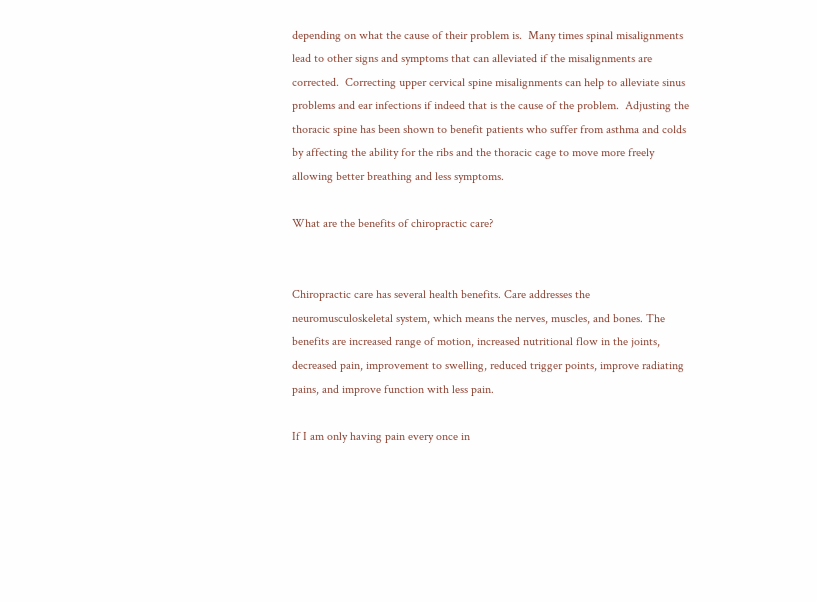depending on what the cause of their problem is.  Many times spinal misalignments lead to other signs and symptoms that can alleviated if the misalignments are corrected.  Correcting upper cervical spine misalignments can help to alleviate sinus problems and ear infections if indeed that is the cause of the problem.  Adjusting the thoracic spine has been shown to benefit patients who suffer from asthma and colds by affecting the ability for the ribs and the thoracic cage to move more freely allowing better breathing and less symptoms.

What are the benefits of chiropractic care?


Chiropractic care has several health benefits. Care addresses the neuromusculoskeletal system, which means the nerves, muscles, and bones. The benefits are increased range of motion, increased nutritional flow in the joints, decreased pain, improvement to swelling, reduced trigger points, improve radiating pains, and improve function with less pain.

If I am only having pain every once in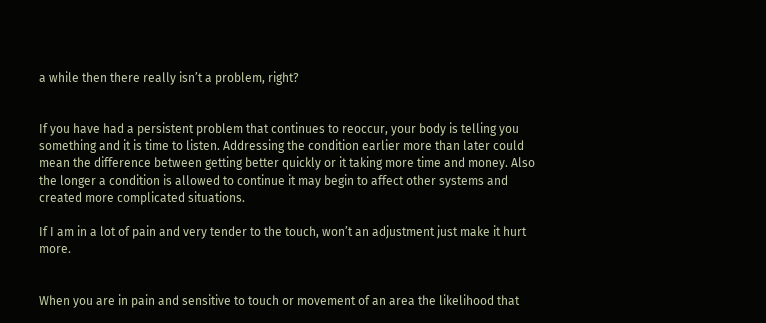a while then there really isn’t a problem, right?


If you have had a persistent problem that continues to reoccur, your body is telling you something and it is time to listen. Addressing the condition earlier more than later could mean the difference between getting better quickly or it taking more time and money. Also the longer a condition is allowed to continue it may begin to affect other systems and created more complicated situations.

If I am in a lot of pain and very tender to the touch, won’t an adjustment just make it hurt more.


When you are in pain and sensitive to touch or movement of an area the likelihood that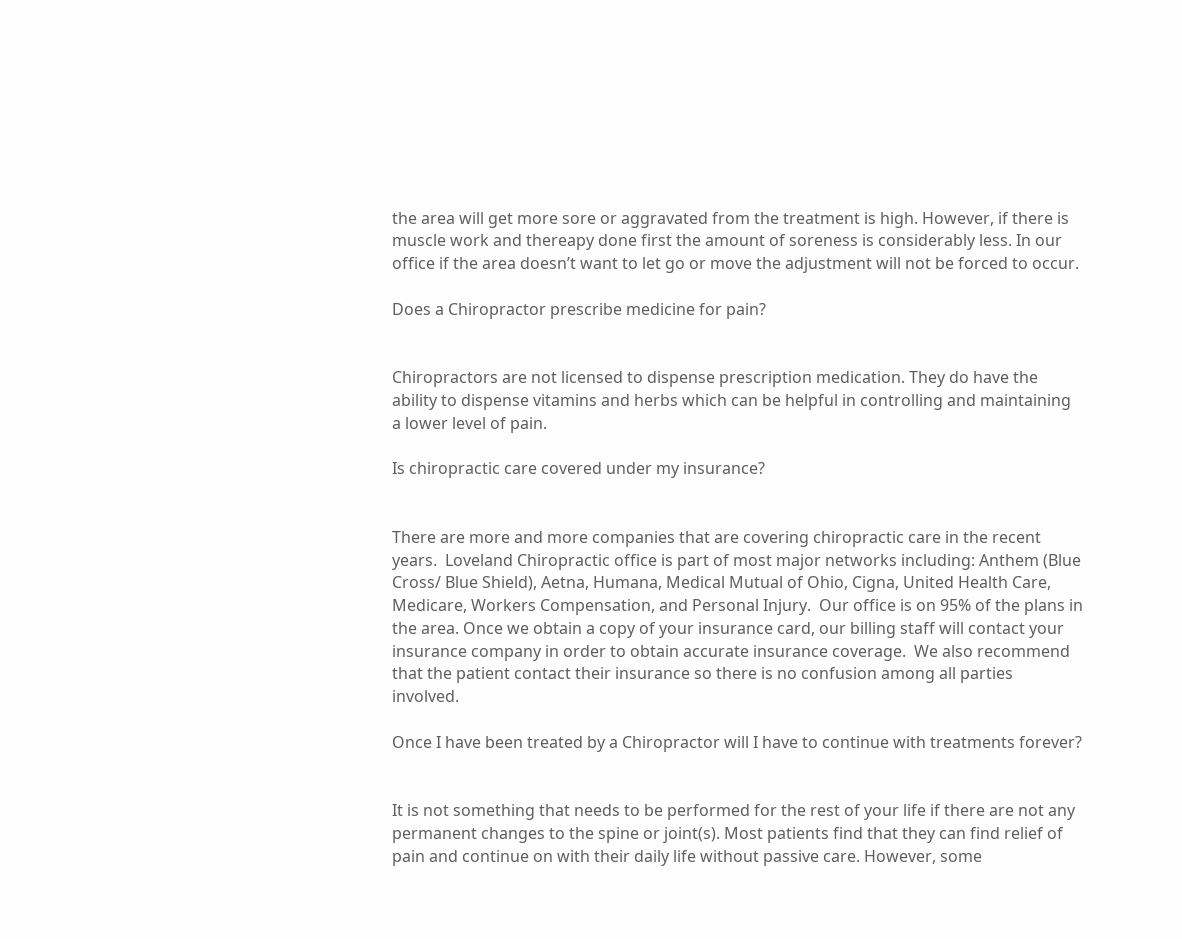the area will get more sore or aggravated from the treatment is high. However, if there is muscle work and thereapy done first the amount of soreness is considerably less. In our office if the area doesn’t want to let go or move the adjustment will not be forced to occur.

Does a Chiropractor prescribe medicine for pain?


Chiropractors are not licensed to dispense prescription medication. They do have the ability to dispense vitamins and herbs which can be helpful in controlling and maintaining a lower level of pain.

Is chiropractic care covered under my insurance?


There are more and more companies that are covering chiropractic care in the recent years.  Loveland Chiropractic office is part of most major networks including: Anthem (Blue Cross/ Blue Shield), Aetna, Humana, Medical Mutual of Ohio, Cigna, United Health Care, Medicare, Workers Compensation, and Personal Injury.  Our office is on 95% of the plans in the area. Once we obtain a copy of your insurance card, our billing staff will contact your insurance company in order to obtain accurate insurance coverage.  We also recommend that the patient contact their insurance so there is no confusion among all parties involved.

Once I have been treated by a Chiropractor will I have to continue with treatments forever?


It is not something that needs to be performed for the rest of your life if there are not any permanent changes to the spine or joint(s). Most patients find that they can find relief of pain and continue on with their daily life without passive care. However, some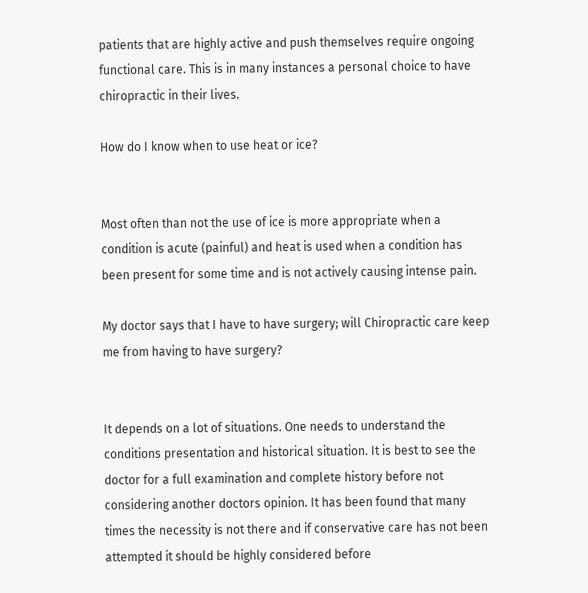patients that are highly active and push themselves require ongoing functional care. This is in many instances a personal choice to have chiropractic in their lives.

How do I know when to use heat or ice?


Most often than not the use of ice is more appropriate when a condition is acute (painful) and heat is used when a condition has been present for some time and is not actively causing intense pain.

My doctor says that I have to have surgery; will Chiropractic care keep me from having to have surgery?


It depends on a lot of situations. One needs to understand the conditions presentation and historical situation. It is best to see the doctor for a full examination and complete history before not considering another doctors opinion. It has been found that many times the necessity is not there and if conservative care has not been attempted it should be highly considered before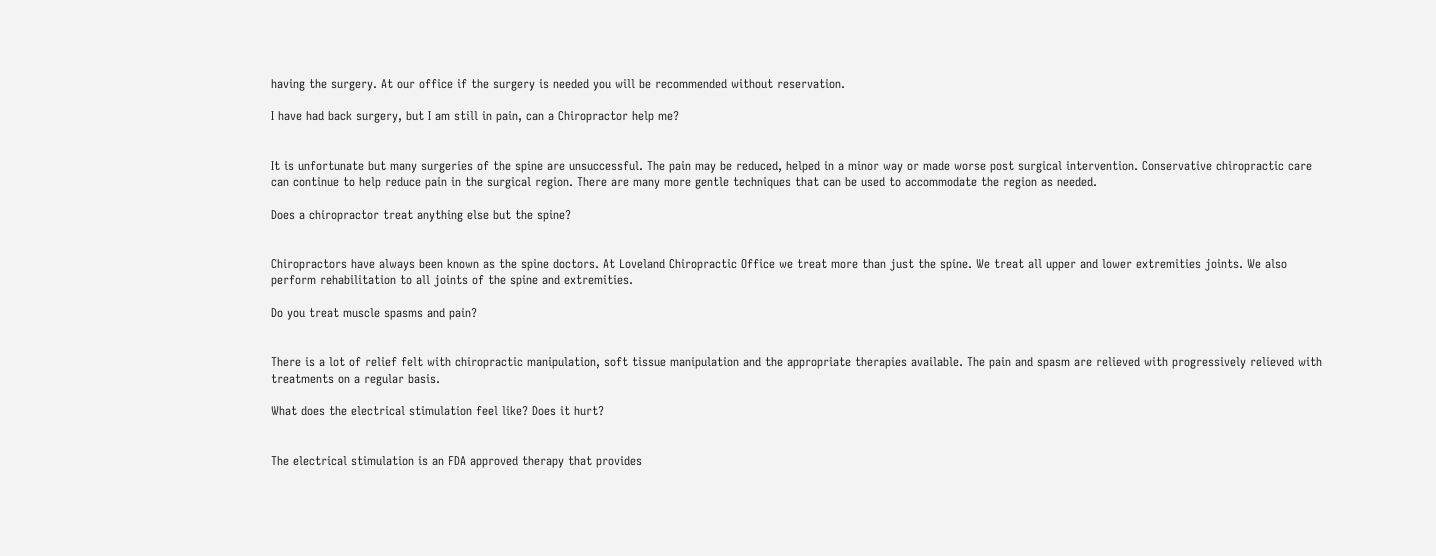having the surgery. At our office if the surgery is needed you will be recommended without reservation.

I have had back surgery, but I am still in pain, can a Chiropractor help me?


It is unfortunate but many surgeries of the spine are unsuccessful. The pain may be reduced, helped in a minor way or made worse post surgical intervention. Conservative chiropractic care can continue to help reduce pain in the surgical region. There are many more gentle techniques that can be used to accommodate the region as needed.

Does a chiropractor treat anything else but the spine?


Chiropractors have always been known as the spine doctors. At Loveland Chiropractic Office we treat more than just the spine. We treat all upper and lower extremities joints. We also perform rehabilitation to all joints of the spine and extremities.

Do you treat muscle spasms and pain?


There is a lot of relief felt with chiropractic manipulation, soft tissue manipulation and the appropriate therapies available. The pain and spasm are relieved with progressively relieved with treatments on a regular basis.

What does the electrical stimulation feel like? Does it hurt?


The electrical stimulation is an FDA approved therapy that provides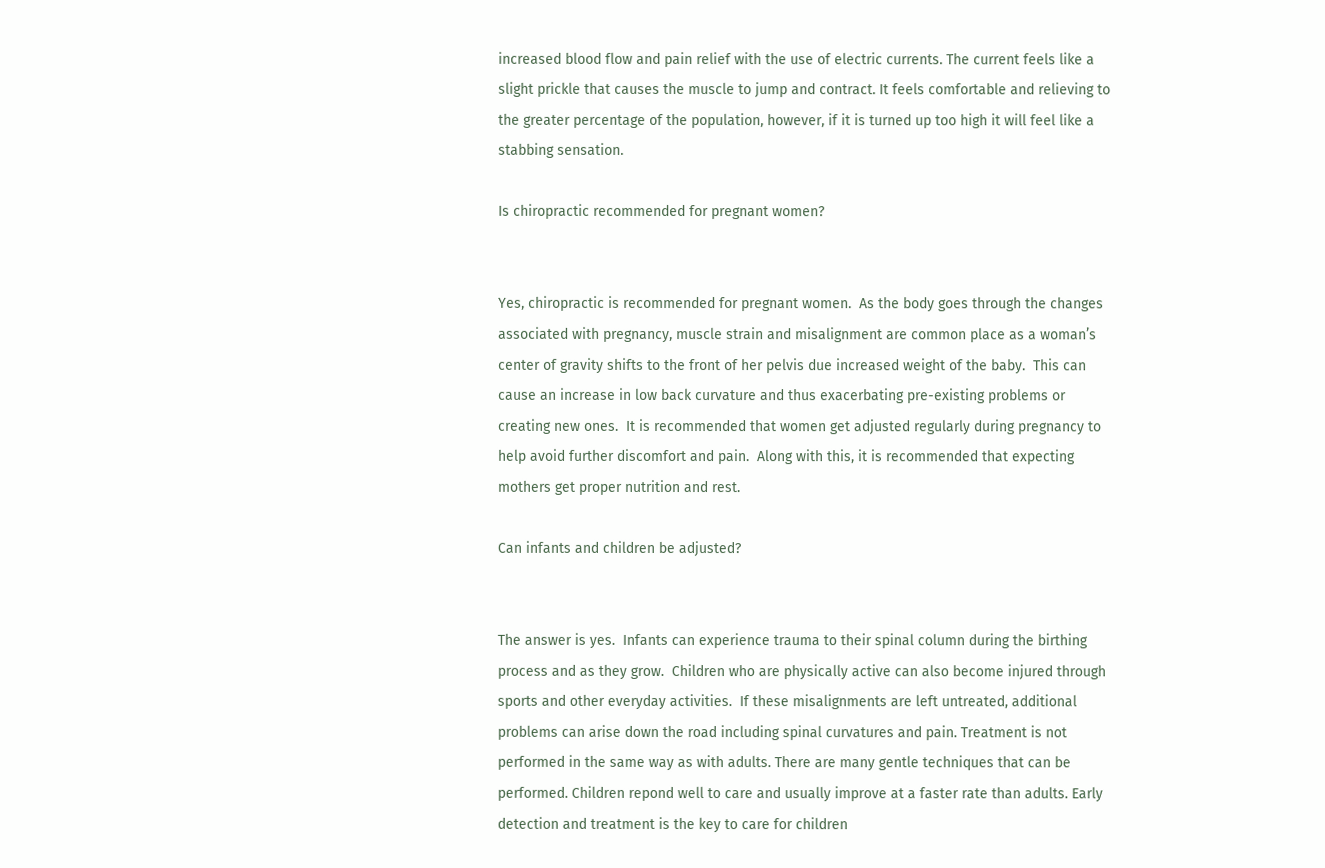increased blood flow and pain relief with the use of electric currents. The current feels like a slight prickle that causes the muscle to jump and contract. It feels comfortable and relieving to the greater percentage of the population, however, if it is turned up too high it will feel like a stabbing sensation.

Is chiropractic recommended for pregnant women?


Yes, chiropractic is recommended for pregnant women.  As the body goes through the changes associated with pregnancy, muscle strain and misalignment are common place as a woman’s center of gravity shifts to the front of her pelvis due increased weight of the baby.  This can cause an increase in low back curvature and thus exacerbating pre-existing problems or creating new ones.  It is recommended that women get adjusted regularly during pregnancy to help avoid further discomfort and pain.  Along with this, it is recommended that expecting mothers get proper nutrition and rest.

Can infants and children be adjusted?


The answer is yes.  Infants can experience trauma to their spinal column during the birthing process and as they grow.  Children who are physically active can also become injured through sports and other everyday activities.  If these misalignments are left untreated, additional problems can arise down the road including spinal curvatures and pain. Treatment is not performed in the same way as with adults. There are many gentle techniques that can be performed. Children repond well to care and usually improve at a faster rate than adults. Early detection and treatment is the key to care for children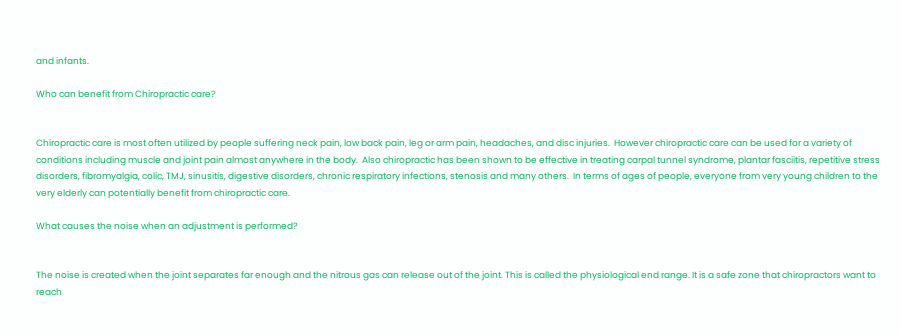and infants.

Who can benefit from Chiropractic care?


Chiropractic care is most often utilized by people suffering neck pain, low back pain, leg or arm pain, headaches, and disc injuries.  However chiropractic care can be used for a variety of conditions including muscle and joint pain almost anywhere in the body.  Also chiropractic has been shown to be effective in treating carpal tunnel syndrome, plantar fasciitis, repetitive stress disorders, fibromyalgia, colic, TMJ, sinusitis, digestive disorders, chronic respiratory infections, stenosis and many others.  In terms of ages of people, everyone from very young children to the very elderly can potentially benefit from chiropractic care.

What causes the noise when an adjustment is performed?


The noise is created when the joint separates far enough and the nitrous gas can release out of the joint. This is called the physiological end range. It is a safe zone that chiropractors want to reach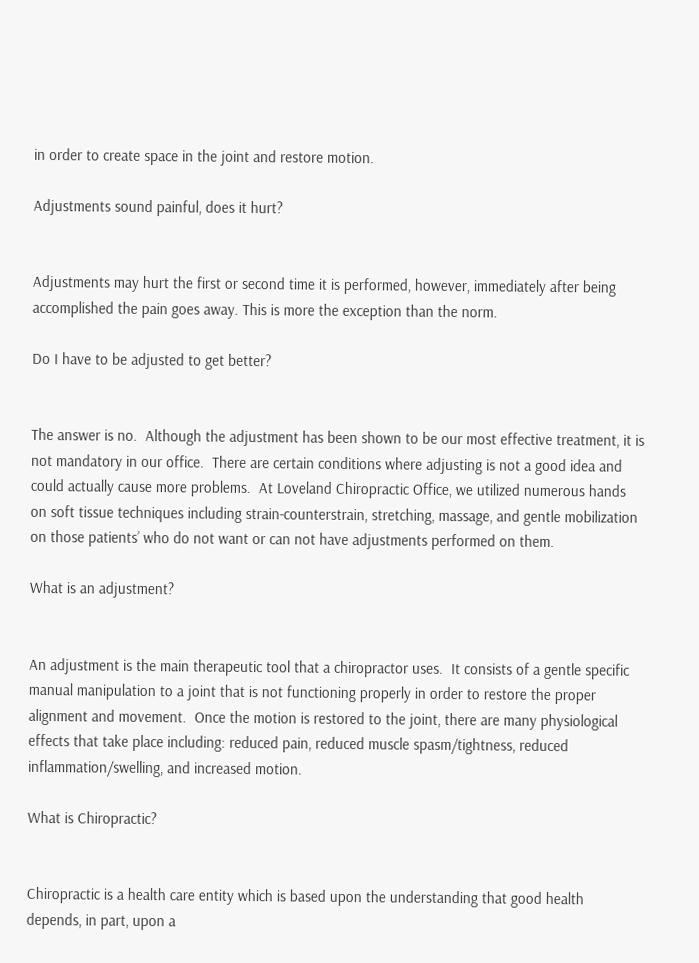in order to create space in the joint and restore motion.

Adjustments sound painful, does it hurt?


Adjustments may hurt the first or second time it is performed, however, immediately after being accomplished the pain goes away. This is more the exception than the norm.

Do I have to be adjusted to get better?


The answer is no.  Although the adjustment has been shown to be our most effective treatment, it is not mandatory in our office.  There are certain conditions where adjusting is not a good idea and could actually cause more problems.  At Loveland Chiropractic Office, we utilized numerous hands on soft tissue techniques including strain-counterstrain, stretching, massage, and gentle mobilization on those patients’ who do not want or can not have adjustments performed on them.

What is an adjustment?


An adjustment is the main therapeutic tool that a chiropractor uses.  It consists of a gentle specific manual manipulation to a joint that is not functioning properly in order to restore the proper alignment and movement.  Once the motion is restored to the joint, there are many physiological effects that take place including: reduced pain, reduced muscle spasm/tightness, reduced inflammation/swelling, and increased motion.

What is Chiropractic?


Chiropractic is a health care entity which is based upon the understanding that good health depends, in part, upon a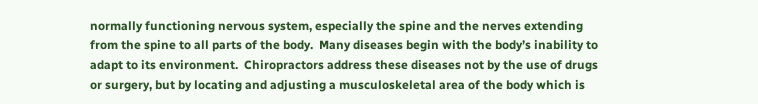normally functioning nervous system, especially the spine and the nerves extending from the spine to all parts of the body.  Many diseases begin with the body’s inability to adapt to its environment.  Chiropractors address these diseases not by the use of drugs or surgery, but by locating and adjusting a musculoskeletal area of the body which is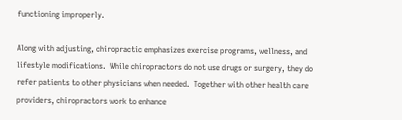functioning improperly.

Along with adjusting, chiropractic emphasizes exercise programs, wellness, and lifestyle modifications.  While chiropractors do not use drugs or surgery, they do refer patients to other physicians when needed.  Together with other health care providers, chiropractors work to enhance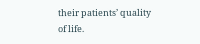their patients’ quality of life.